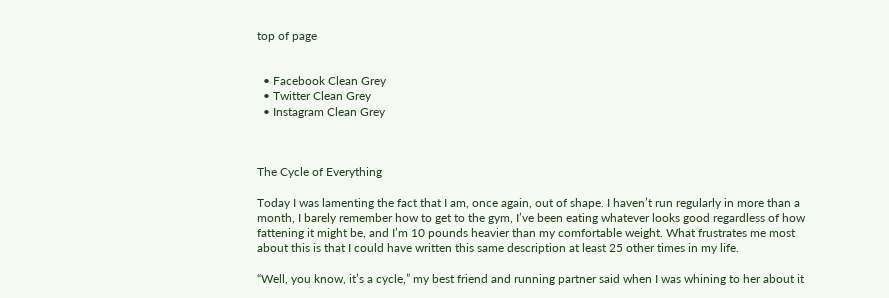top of page


  • Facebook Clean Grey
  • Twitter Clean Grey
  • Instagram Clean Grey



The Cycle of Everything

Today I was lamenting the fact that I am, once again, out of shape. I haven’t run regularly in more than a month, I barely remember how to get to the gym, I’ve been eating whatever looks good regardless of how fattening it might be, and I’m 10 pounds heavier than my comfortable weight. What frustrates me most about this is that I could have written this same description at least 25 other times in my life.

“Well, you know, it’s a cycle,” my best friend and running partner said when I was whining to her about it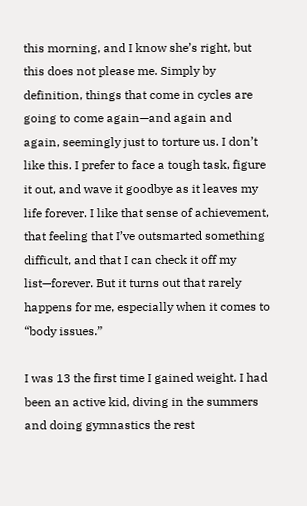this morning, and I know she’s right, but this does not please me. Simply by definition, things that come in cycles are going to come again—and again and again, seemingly just to torture us. I don’t like this. I prefer to face a tough task, figure it out, and wave it goodbye as it leaves my life forever. I like that sense of achievement, that feeling that I’ve outsmarted something difficult, and that I can check it off my list—forever. But it turns out that rarely happens for me, especially when it comes to “body issues.”

I was 13 the first time I gained weight. I had been an active kid, diving in the summers and doing gymnastics the rest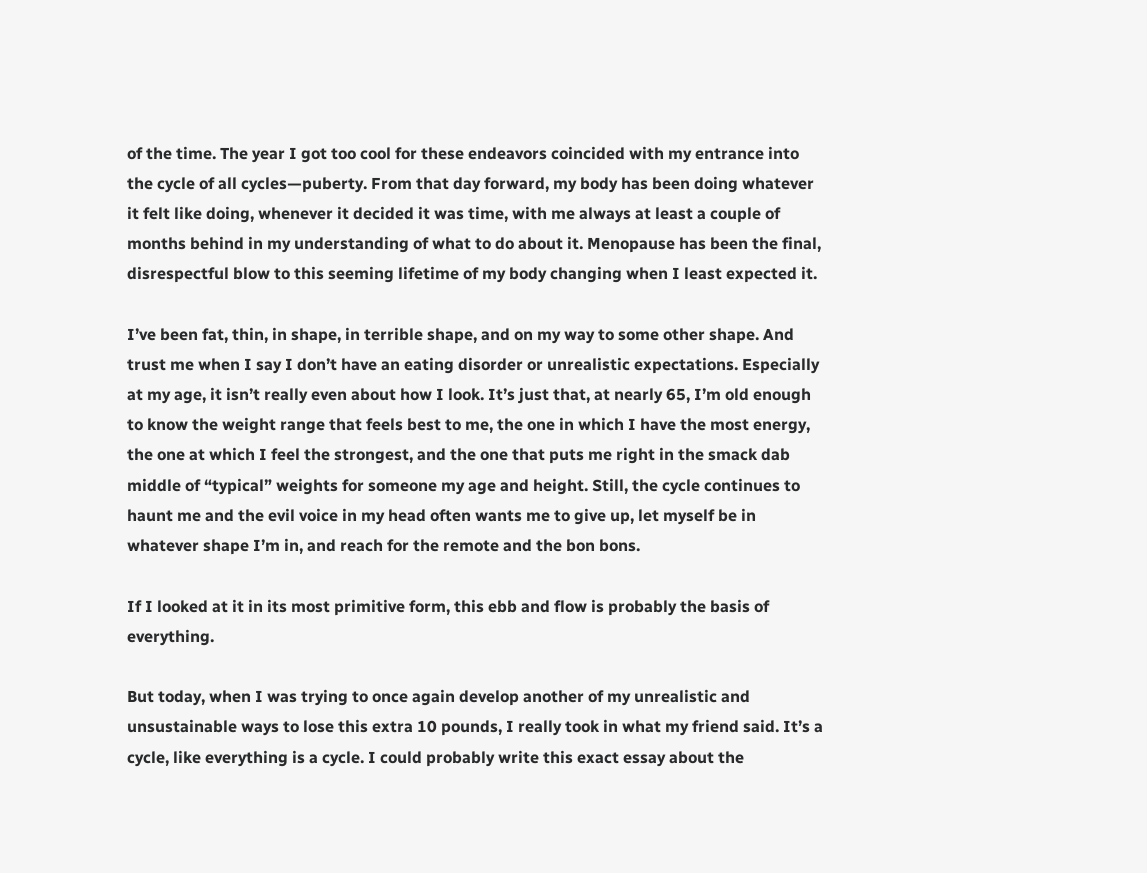of the time. The year I got too cool for these endeavors coincided with my entrance into the cycle of all cycles—puberty. From that day forward, my body has been doing whatever it felt like doing, whenever it decided it was time, with me always at least a couple of months behind in my understanding of what to do about it. Menopause has been the final, disrespectful blow to this seeming lifetime of my body changing when I least expected it.

I’ve been fat, thin, in shape, in terrible shape, and on my way to some other shape. And trust me when I say I don’t have an eating disorder or unrealistic expectations. Especially at my age, it isn’t really even about how I look. It’s just that, at nearly 65, I’m old enough to know the weight range that feels best to me, the one in which I have the most energy, the one at which I feel the strongest, and the one that puts me right in the smack dab middle of “typical” weights for someone my age and height. Still, the cycle continues to haunt me and the evil voice in my head often wants me to give up, let myself be in whatever shape I’m in, and reach for the remote and the bon bons.

If I looked at it in its most primitive form, this ebb and flow is probably the basis of everything.

But today, when I was trying to once again develop another of my unrealistic and unsustainable ways to lose this extra 10 pounds, I really took in what my friend said. It’s a cycle, like everything is a cycle. I could probably write this exact essay about the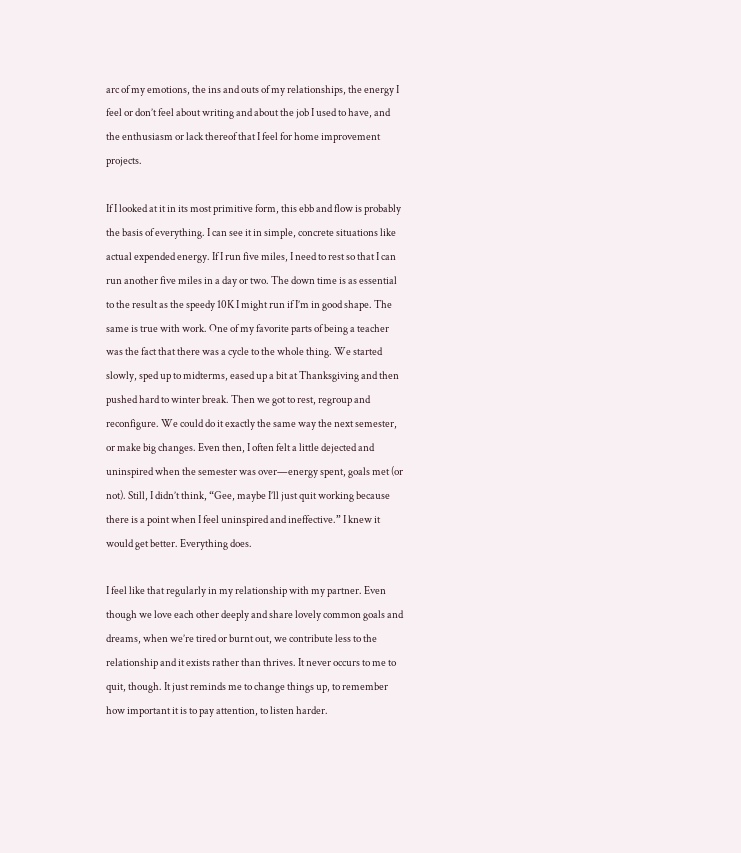arc of my emotions, the ins and outs of my relationships, the energy I feel or don’t feel about writing and about the job I used to have, and the enthusiasm or lack thereof that I feel for home improvement projects.

If I looked at it in its most primitive form, this ebb and flow is probably the basis of everything. I can see it in simple, concrete situations like actual expended energy. If I run five miles, I need to rest so that I can run another five miles in a day or two. The down time is as essential to the result as the speedy 10K I might run if I’m in good shape. The same is true with work. One of my favorite parts of being a teacher was the fact that there was a cycle to the whole thing. We started slowly, sped up to midterms, eased up a bit at Thanksgiving and then pushed hard to winter break. Then we got to rest, regroup and reconfigure. We could do it exactly the same way the next semester, or make big changes. Even then, I often felt a little dejected and uninspired when the semester was over—energy spent, goals met (or not). Still, I didn’t think, “Gee, maybe I’ll just quit working because there is a point when I feel uninspired and ineffective.” I knew it would get better. Everything does.

I feel like that regularly in my relationship with my partner. Even though we love each other deeply and share lovely common goals and dreams, when we’re tired or burnt out, we contribute less to the relationship and it exists rather than thrives. It never occurs to me to quit, though. It just reminds me to change things up, to remember how important it is to pay attention, to listen harder.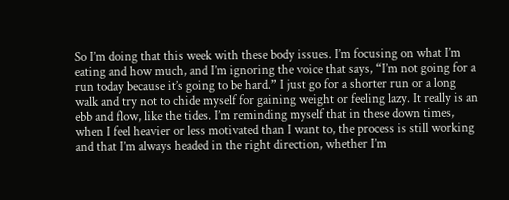So I’m doing that this week with these body issues. I’m focusing on what I’m eating and how much, and I’m ignoring the voice that says, “I’m not going for a run today because it’s going to be hard.” I just go for a shorter run or a long walk and try not to chide myself for gaining weight or feeling lazy. It really is an ebb and flow, like the tides. I’m reminding myself that in these down times, when I feel heavier or less motivated than I want to, the process is still working and that I’m always headed in the right direction, whether I’m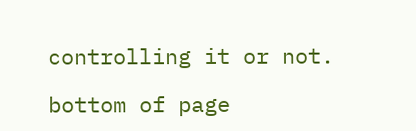controlling it or not.

bottom of page